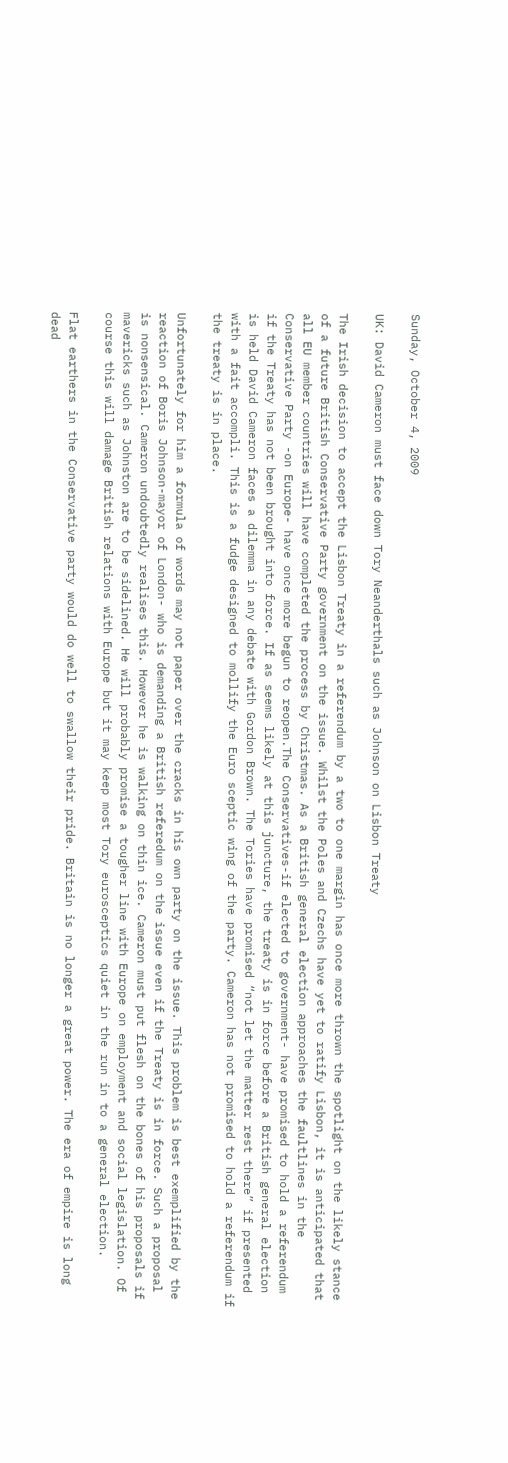Sunday, October 4, 2009

UK: David Cameron must face down Tory Neanderthals such as Johnson on Lisbon Treaty

The Irish decision to accept the Lisbon Treaty in a referendum by a two to one margin has once more thrown the spotlight on the likely stance of a future British Conservative Party government on the issue. Whilst the Poles and Czechs have yet to ratify Lisbon, it is anticipated that all EU member countries will have completed the process by Christmas. As a British general election approaches the faultlines in the Conservative Party -on Europe- have once more begun to reopen.The Conservatives-if elected to government- have promised to hold a referendum if the Treaty has not been brought into force. If as seems likely at this juncture, the treaty is in force before a British general election is held David Cameron faces a dilemma in any debate with Gordon Brown. The Tories have promised “not let the matter rest there” if presented with a fait accompli. This is a fudge designed to mollify the Euro sceptic wing of the party. Cameron has not promised to hold a referendum if the treaty is in place.

Unfortunately for him a formula of words may not paper over the cracks in his own party on the issue. This problem is best exemplified by the reaction of Boris Johnson-mayor of London- who is demanding a British referedum on the issue even if the Treaty is in force. Such a proposal is nonsensical. Cameron undoubtedly realises this. However he is walking on thin ice. Cameron must put flesh on the bones of his proposals if mavericks such as Johnston are to be sidelined. He will probably promise a tougher line with Europe on employment and social legislation. Of course this will damage British relations with Europe but it may keep most Tory eurosceptics quiet in the run in to a general election.

Flat earthers in the Conservative party would do well to swallow their pride. Britain is no longer a great power. The era of empire is long dead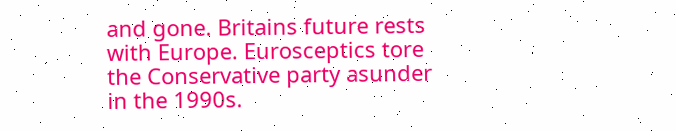and gone. Britains future rests with Europe. Eurosceptics tore the Conservative party asunder in the 1990s.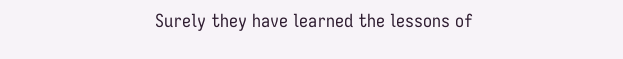Surely they have learned the lessons of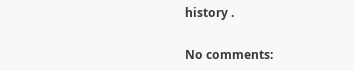history .

No comments: